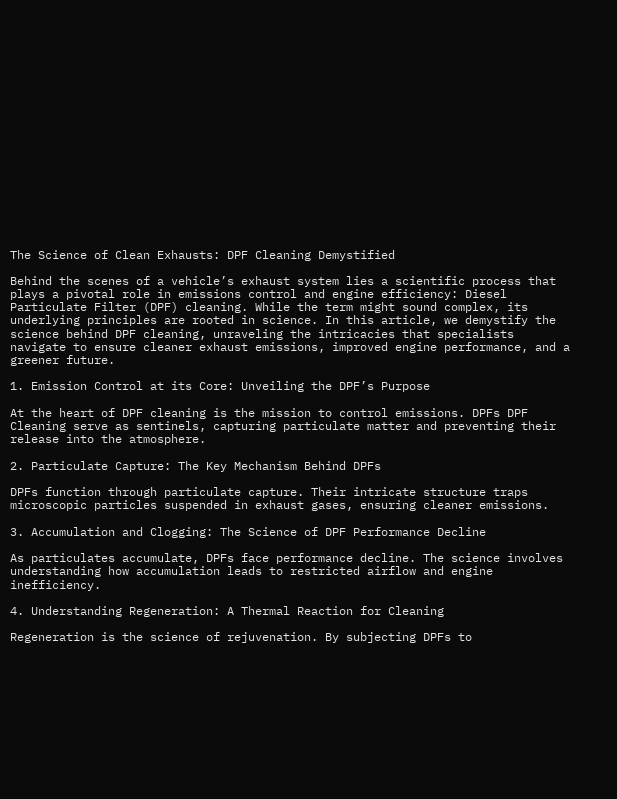The Science of Clean Exhausts: DPF Cleaning Demystified

Behind the scenes of a vehicle’s exhaust system lies a scientific process that plays a pivotal role in emissions control and engine efficiency: Diesel Particulate Filter (DPF) cleaning. While the term might sound complex, its underlying principles are rooted in science. In this article, we demystify the science behind DPF cleaning, unraveling the intricacies that specialists navigate to ensure cleaner exhaust emissions, improved engine performance, and a greener future.

1. Emission Control at its Core: Unveiling the DPF’s Purpose

At the heart of DPF cleaning is the mission to control emissions. DPFs DPF Cleaning serve as sentinels, capturing particulate matter and preventing their release into the atmosphere.

2. Particulate Capture: The Key Mechanism Behind DPFs

DPFs function through particulate capture. Their intricate structure traps microscopic particles suspended in exhaust gases, ensuring cleaner emissions.

3. Accumulation and Clogging: The Science of DPF Performance Decline

As particulates accumulate, DPFs face performance decline. The science involves understanding how accumulation leads to restricted airflow and engine inefficiency.

4. Understanding Regeneration: A Thermal Reaction for Cleaning

Regeneration is the science of rejuvenation. By subjecting DPFs to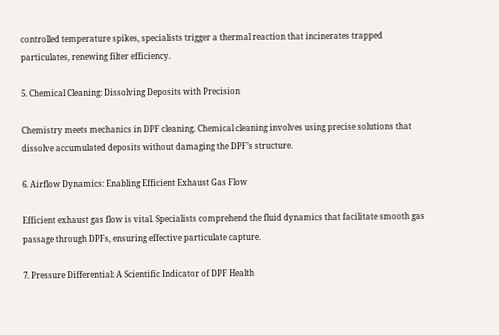controlled temperature spikes, specialists trigger a thermal reaction that incinerates trapped particulates, renewing filter efficiency.

5. Chemical Cleaning: Dissolving Deposits with Precision

Chemistry meets mechanics in DPF cleaning. Chemical cleaning involves using precise solutions that dissolve accumulated deposits without damaging the DPF’s structure.

6. Airflow Dynamics: Enabling Efficient Exhaust Gas Flow

Efficient exhaust gas flow is vital. Specialists comprehend the fluid dynamics that facilitate smooth gas passage through DPFs, ensuring effective particulate capture.

7. Pressure Differential: A Scientific Indicator of DPF Health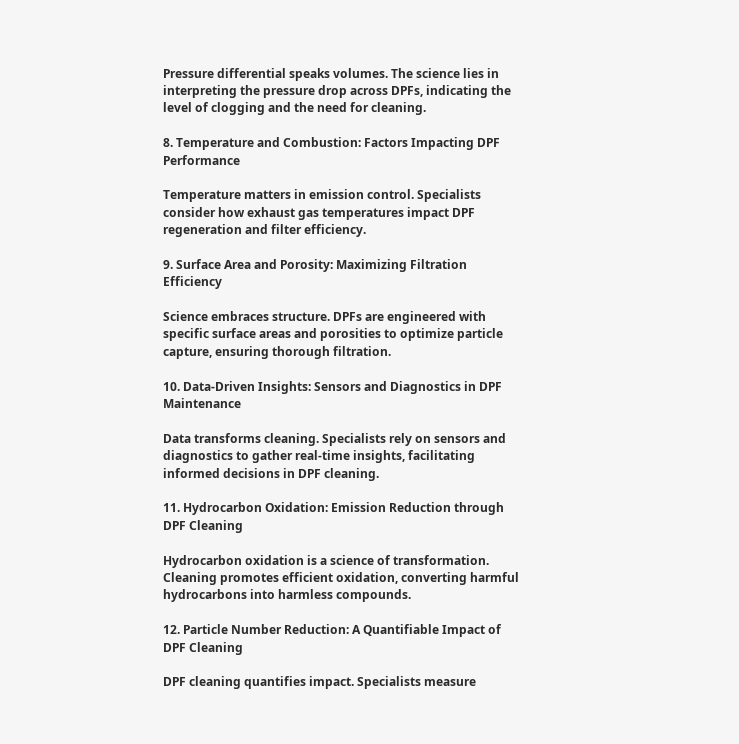Pressure differential speaks volumes. The science lies in interpreting the pressure drop across DPFs, indicating the level of clogging and the need for cleaning.

8. Temperature and Combustion: Factors Impacting DPF Performance

Temperature matters in emission control. Specialists consider how exhaust gas temperatures impact DPF regeneration and filter efficiency.

9. Surface Area and Porosity: Maximizing Filtration Efficiency

Science embraces structure. DPFs are engineered with specific surface areas and porosities to optimize particle capture, ensuring thorough filtration.

10. Data-Driven Insights: Sensors and Diagnostics in DPF Maintenance

Data transforms cleaning. Specialists rely on sensors and diagnostics to gather real-time insights, facilitating informed decisions in DPF cleaning.

11. Hydrocarbon Oxidation: Emission Reduction through DPF Cleaning

Hydrocarbon oxidation is a science of transformation. Cleaning promotes efficient oxidation, converting harmful hydrocarbons into harmless compounds.

12. Particle Number Reduction: A Quantifiable Impact of DPF Cleaning

DPF cleaning quantifies impact. Specialists measure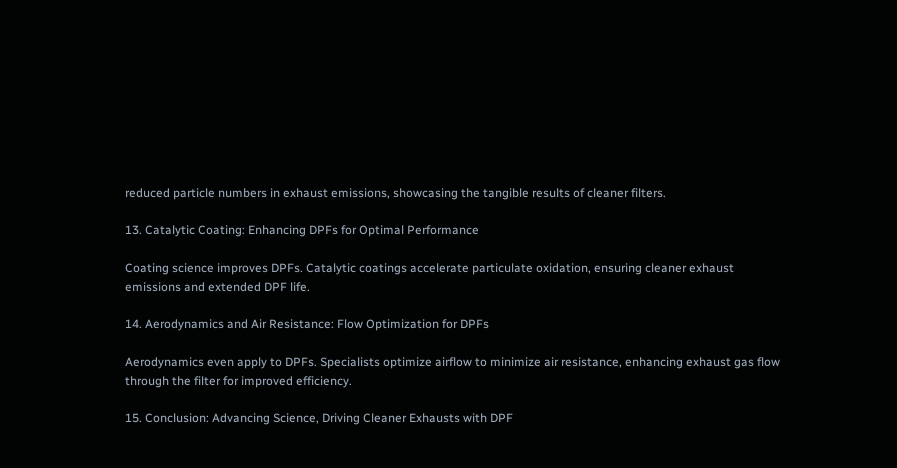reduced particle numbers in exhaust emissions, showcasing the tangible results of cleaner filters.

13. Catalytic Coating: Enhancing DPFs for Optimal Performance

Coating science improves DPFs. Catalytic coatings accelerate particulate oxidation, ensuring cleaner exhaust emissions and extended DPF life.

14. Aerodynamics and Air Resistance: Flow Optimization for DPFs

Aerodynamics even apply to DPFs. Specialists optimize airflow to minimize air resistance, enhancing exhaust gas flow through the filter for improved efficiency.

15. Conclusion: Advancing Science, Driving Cleaner Exhausts with DPF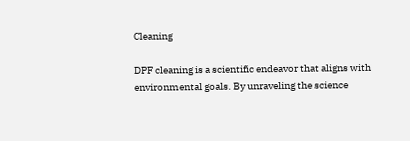Cleaning

DPF cleaning is a scientific endeavor that aligns with environmental goals. By unraveling the science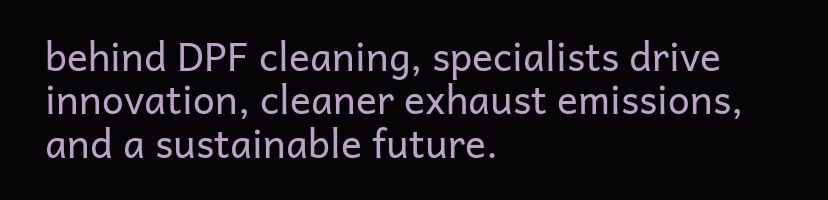behind DPF cleaning, specialists drive innovation, cleaner exhaust emissions, and a sustainable future.